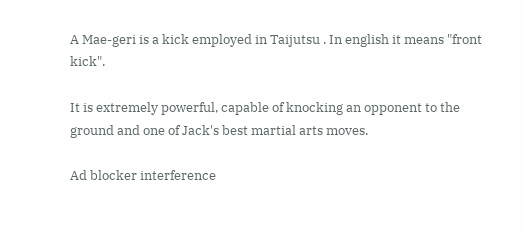A Mae-geri is a kick employed in Taijutsu . In english it means "front kick".

It is extremely powerful, capable of knocking an opponent to the ground and one of Jack's best martial arts moves.

Ad blocker interference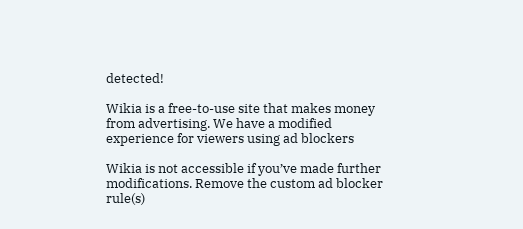detected!

Wikia is a free-to-use site that makes money from advertising. We have a modified experience for viewers using ad blockers

Wikia is not accessible if you’ve made further modifications. Remove the custom ad blocker rule(s)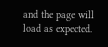and the page will load as expected.